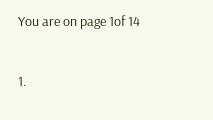You are on page 1of 14


1.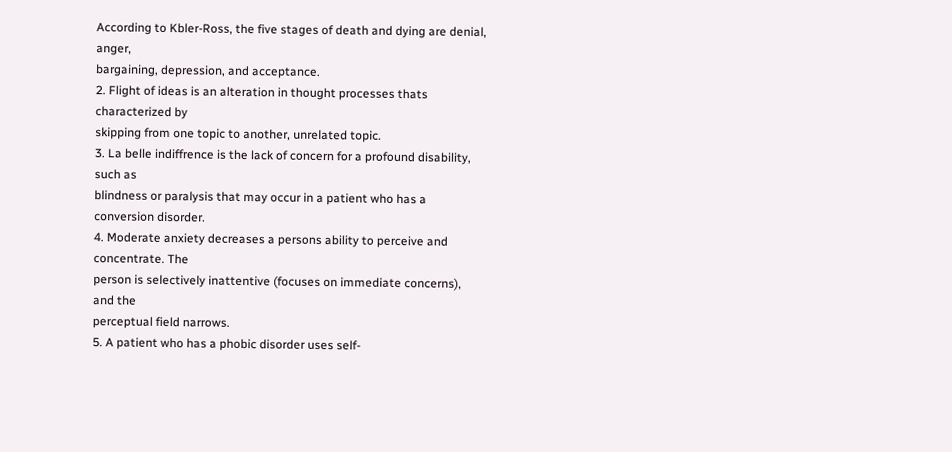According to Kbler-Ross, the five stages of death and dying are denial, anger,
bargaining, depression, and acceptance.
2. Flight of ideas is an alteration in thought processes thats characterized by
skipping from one topic to another, unrelated topic.
3. La belle indiffrence is the lack of concern for a profound disability, such as
blindness or paralysis that may occur in a patient who has a conversion disorder.
4. Moderate anxiety decreases a persons ability to perceive and concentrate. The
person is selectively inattentive (focuses on immediate concerns), and the
perceptual field narrows.
5. A patient who has a phobic disorder uses self-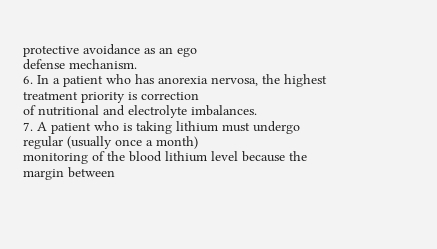protective avoidance as an ego
defense mechanism.
6. In a patient who has anorexia nervosa, the highest treatment priority is correction
of nutritional and electrolyte imbalances.
7. A patient who is taking lithium must undergo regular (usually once a month)
monitoring of the blood lithium level because the margin between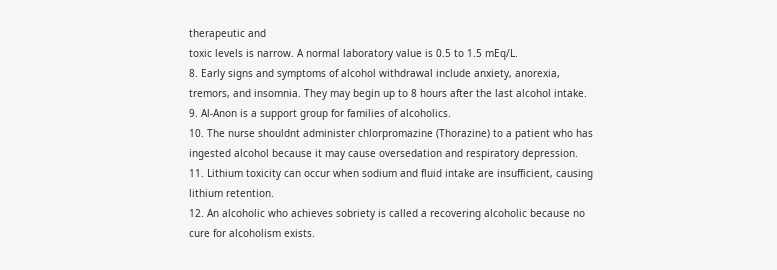therapeutic and
toxic levels is narrow. A normal laboratory value is 0.5 to 1.5 mEq/L.
8. Early signs and symptoms of alcohol withdrawal include anxiety, anorexia,
tremors, and insomnia. They may begin up to 8 hours after the last alcohol intake.
9. Al-Anon is a support group for families of alcoholics.
10. The nurse shouldnt administer chlorpromazine (Thorazine) to a patient who has
ingested alcohol because it may cause oversedation and respiratory depression.
11. Lithium toxicity can occur when sodium and fluid intake are insufficient, causing
lithium retention.
12. An alcoholic who achieves sobriety is called a recovering alcoholic because no
cure for alcoholism exists.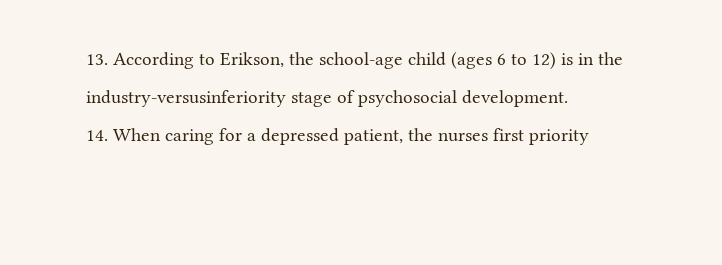13. According to Erikson, the school-age child (ages 6 to 12) is in the industry-versusinferiority stage of psychosocial development.
14. When caring for a depressed patient, the nurses first priority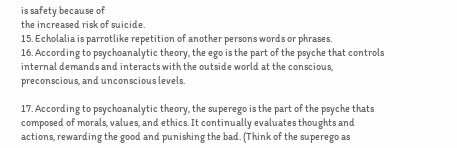is safety because of
the increased risk of suicide.
15. Echolalia is parrotlike repetition of another persons words or phrases.
16. According to psychoanalytic theory, the ego is the part of the psyche that controls
internal demands and interacts with the outside world at the conscious,
preconscious, and unconscious levels.

17. According to psychoanalytic theory, the superego is the part of the psyche thats
composed of morals, values, and ethics. It continually evaluates thoughts and
actions, rewarding the good and punishing the bad. (Think of the superego as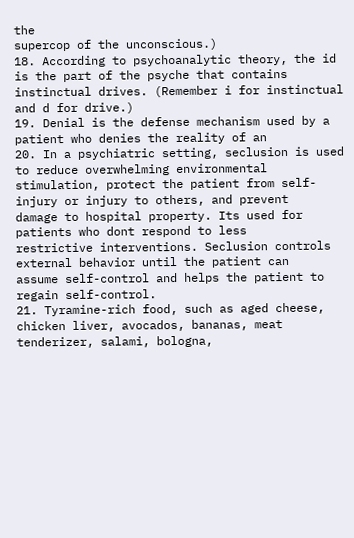the
supercop of the unconscious.)
18. According to psychoanalytic theory, the id is the part of the psyche that contains
instinctual drives. (Remember i for instinctual and d for drive.)
19. Denial is the defense mechanism used by a patient who denies the reality of an
20. In a psychiatric setting, seclusion is used to reduce overwhelming environmental
stimulation, protect the patient from self-injury or injury to others, and prevent
damage to hospital property. Its used for patients who dont respond to less
restrictive interventions. Seclusion controls external behavior until the patient can
assume self-control and helps the patient to regain self-control.
21. Tyramine-rich food, such as aged cheese, chicken liver, avocados, bananas, meat
tenderizer, salami, bologna,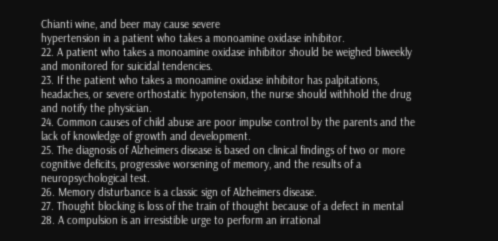Chianti wine, and beer may cause severe
hypertension in a patient who takes a monoamine oxidase inhibitor.
22. A patient who takes a monoamine oxidase inhibitor should be weighed biweekly
and monitored for suicidal tendencies.
23. If the patient who takes a monoamine oxidase inhibitor has palpitations,
headaches, or severe orthostatic hypotension, the nurse should withhold the drug
and notify the physician.
24. Common causes of child abuse are poor impulse control by the parents and the
lack of knowledge of growth and development.
25. The diagnosis of Alzheimers disease is based on clinical findings of two or more
cognitive deficits, progressive worsening of memory, and the results of a
neuropsychological test.
26. Memory disturbance is a classic sign of Alzheimers disease.
27. Thought blocking is loss of the train of thought because of a defect in mental
28. A compulsion is an irresistible urge to perform an irrational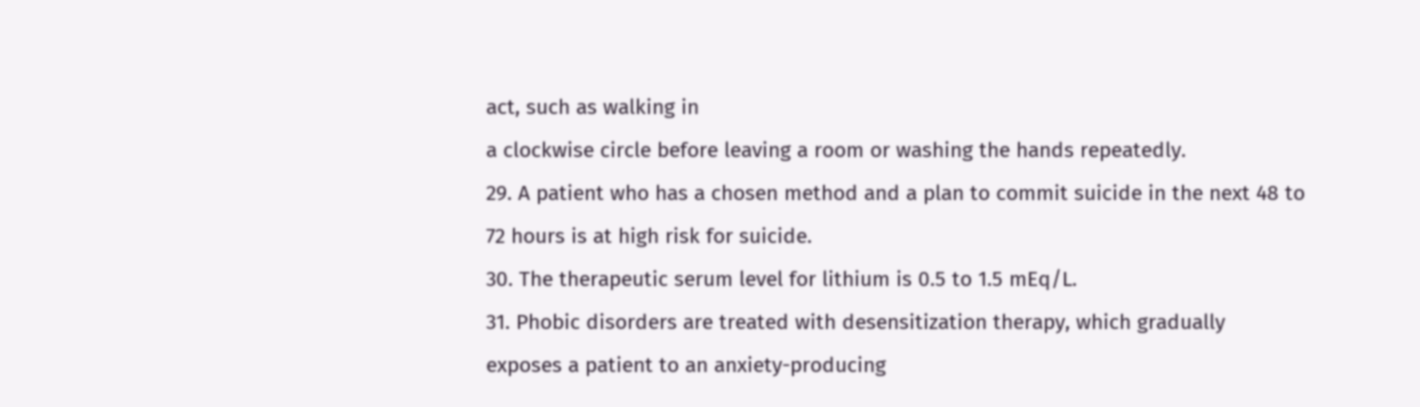act, such as walking in
a clockwise circle before leaving a room or washing the hands repeatedly.
29. A patient who has a chosen method and a plan to commit suicide in the next 48 to
72 hours is at high risk for suicide.
30. The therapeutic serum level for lithium is 0.5 to 1.5 mEq/L.
31. Phobic disorders are treated with desensitization therapy, which gradually
exposes a patient to an anxiety-producing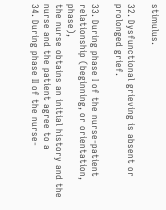stimulus.

32. Dysfunctional grieving is absent or prolonged grief.

33. During phase I of the nurse-patient relationship (beginning, or orientation, phase),
the nurse obtains an initial history and the nurse and the patient agree to a
34. During phase II of the nurse-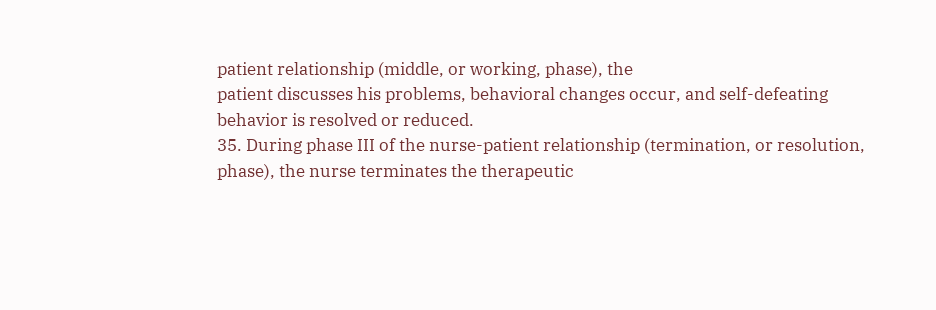patient relationship (middle, or working, phase), the
patient discusses his problems, behavioral changes occur, and self-defeating
behavior is resolved or reduced.
35. During phase III of the nurse-patient relationship (termination, or resolution,
phase), the nurse terminates the therapeutic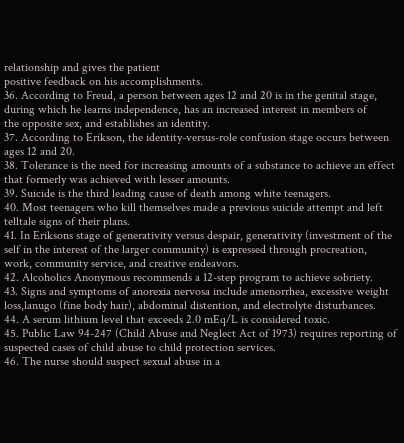relationship and gives the patient
positive feedback on his accomplishments.
36. According to Freud, a person between ages 12 and 20 is in the genital stage,
during which he learns independence, has an increased interest in members of
the opposite sex, and establishes an identity.
37. According to Erikson, the identity-versus-role confusion stage occurs between
ages 12 and 20.
38. Tolerance is the need for increasing amounts of a substance to achieve an effect
that formerly was achieved with lesser amounts.
39. Suicide is the third leading cause of death among white teenagers.
40. Most teenagers who kill themselves made a previous suicide attempt and left
telltale signs of their plans.
41. In Eriksons stage of generativity versus despair, generativity (investment of the
self in the interest of the larger community) is expressed through procreation,
work, community service, and creative endeavors.
42. Alcoholics Anonymous recommends a 12-step program to achieve sobriety.
43. Signs and symptoms of anorexia nervosa include amenorrhea, excessive weight
loss,lanugo (fine body hair), abdominal distention, and electrolyte disturbances.
44. A serum lithium level that exceeds 2.0 mEq/L is considered toxic.
45. Public Law 94-247 (Child Abuse and Neglect Act of 1973) requires reporting of
suspected cases of child abuse to child protection services.
46. The nurse should suspect sexual abuse in a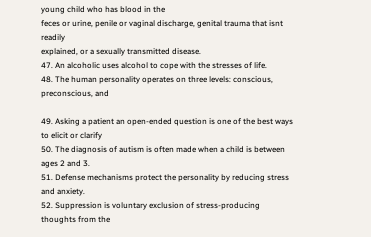young child who has blood in the
feces or urine, penile or vaginal discharge, genital trauma that isnt readily
explained, or a sexually transmitted disease.
47. An alcoholic uses alcohol to cope with the stresses of life.
48. The human personality operates on three levels: conscious, preconscious, and

49. Asking a patient an open-ended question is one of the best ways to elicit or clarify
50. The diagnosis of autism is often made when a child is between ages 2 and 3.
51. Defense mechanisms protect the personality by reducing stress and anxiety.
52. Suppression is voluntary exclusion of stress-producing thoughts from the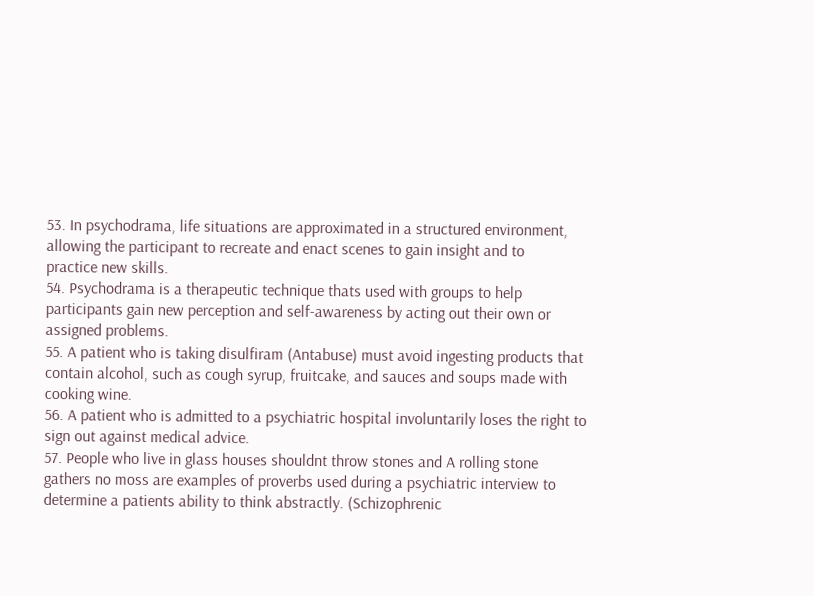53. In psychodrama, life situations are approximated in a structured environment,
allowing the participant to recreate and enact scenes to gain insight and to
practice new skills.
54. Psychodrama is a therapeutic technique thats used with groups to help
participants gain new perception and self-awareness by acting out their own or
assigned problems.
55. A patient who is taking disulfiram (Antabuse) must avoid ingesting products that
contain alcohol, such as cough syrup, fruitcake, and sauces and soups made with
cooking wine.
56. A patient who is admitted to a psychiatric hospital involuntarily loses the right to
sign out against medical advice.
57. People who live in glass houses shouldnt throw stones and A rolling stone
gathers no moss are examples of proverbs used during a psychiatric interview to
determine a patients ability to think abstractly. (Schizophrenic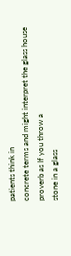patients think in
concrete terms and might interpret the glass house proverb as If you throw a
stone in a glass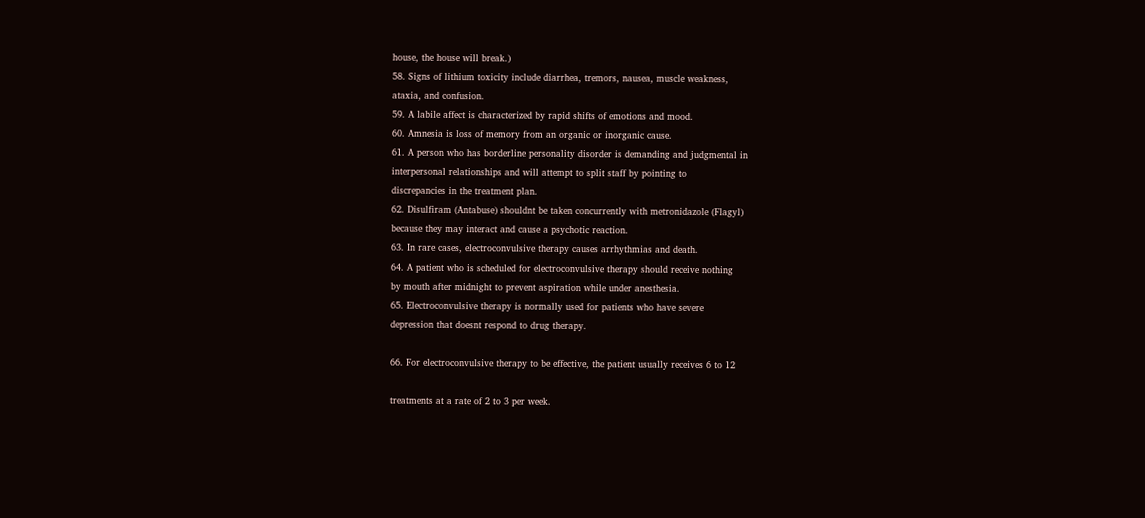house, the house will break.)
58. Signs of lithium toxicity include diarrhea, tremors, nausea, muscle weakness,
ataxia, and confusion.
59. A labile affect is characterized by rapid shifts of emotions and mood.
60. Amnesia is loss of memory from an organic or inorganic cause.
61. A person who has borderline personality disorder is demanding and judgmental in
interpersonal relationships and will attempt to split staff by pointing to
discrepancies in the treatment plan.
62. Disulfiram (Antabuse) shouldnt be taken concurrently with metronidazole (Flagyl)
because they may interact and cause a psychotic reaction.
63. In rare cases, electroconvulsive therapy causes arrhythmias and death.
64. A patient who is scheduled for electroconvulsive therapy should receive nothing
by mouth after midnight to prevent aspiration while under anesthesia.
65. Electroconvulsive therapy is normally used for patients who have severe
depression that doesnt respond to drug therapy.

66. For electroconvulsive therapy to be effective, the patient usually receives 6 to 12

treatments at a rate of 2 to 3 per week.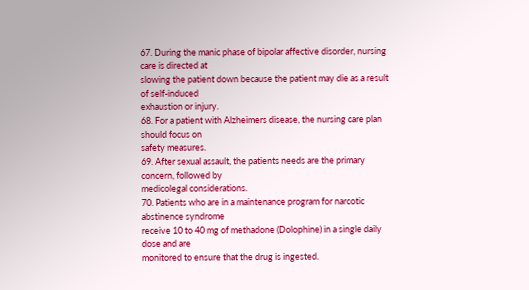67. During the manic phase of bipolar affective disorder, nursing care is directed at
slowing the patient down because the patient may die as a result of self-induced
exhaustion or injury.
68. For a patient with Alzheimers disease, the nursing care plan should focus on
safety measures.
69. After sexual assault, the patients needs are the primary concern, followed by
medicolegal considerations.
70. Patients who are in a maintenance program for narcotic abstinence syndrome
receive 10 to 40 mg of methadone (Dolophine) in a single daily dose and are
monitored to ensure that the drug is ingested.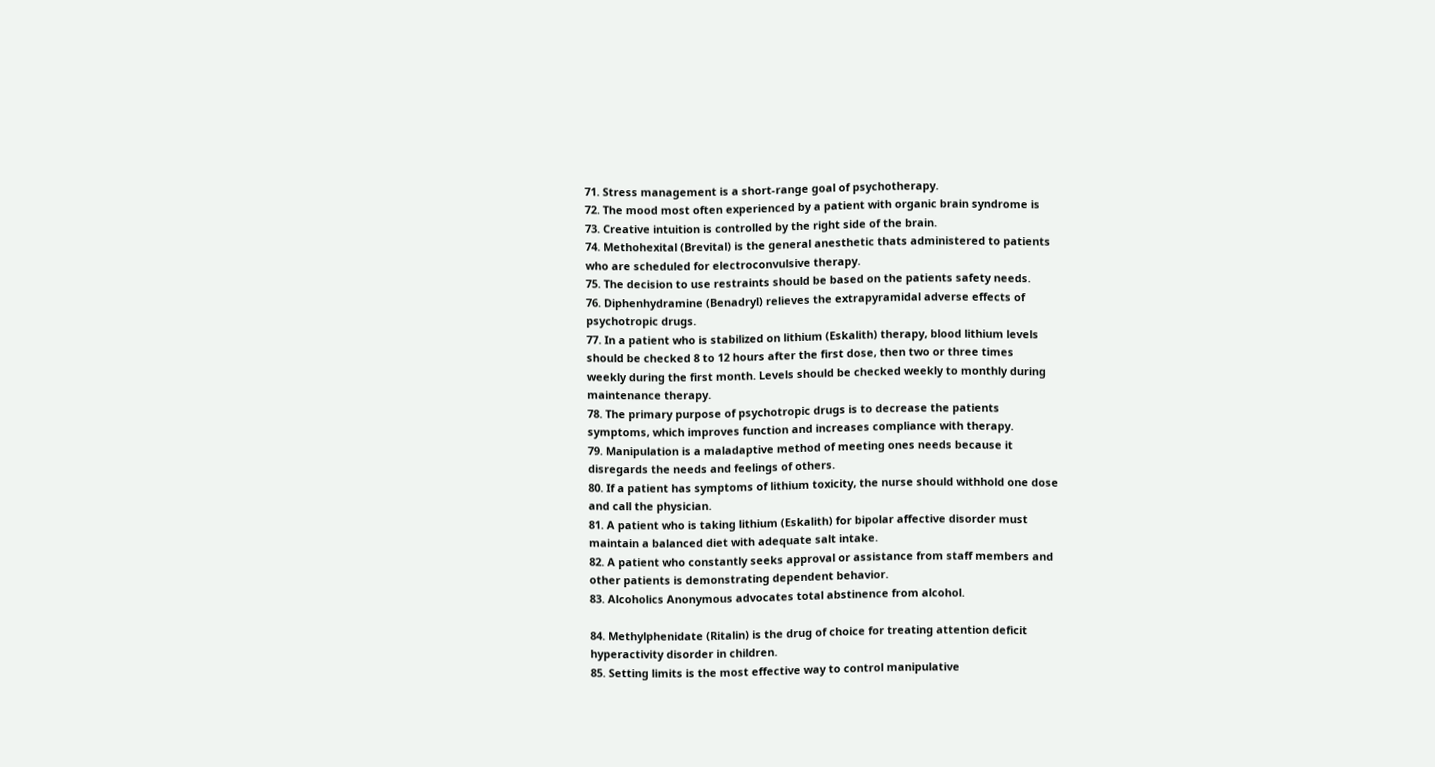71. Stress management is a short-range goal of psychotherapy.
72. The mood most often experienced by a patient with organic brain syndrome is
73. Creative intuition is controlled by the right side of the brain.
74. Methohexital (Brevital) is the general anesthetic thats administered to patients
who are scheduled for electroconvulsive therapy.
75. The decision to use restraints should be based on the patients safety needs.
76. Diphenhydramine (Benadryl) relieves the extrapyramidal adverse effects of
psychotropic drugs.
77. In a patient who is stabilized on lithium (Eskalith) therapy, blood lithium levels
should be checked 8 to 12 hours after the first dose, then two or three times
weekly during the first month. Levels should be checked weekly to monthly during
maintenance therapy.
78. The primary purpose of psychotropic drugs is to decrease the patients
symptoms, which improves function and increases compliance with therapy.
79. Manipulation is a maladaptive method of meeting ones needs because it
disregards the needs and feelings of others.
80. If a patient has symptoms of lithium toxicity, the nurse should withhold one dose
and call the physician.
81. A patient who is taking lithium (Eskalith) for bipolar affective disorder must
maintain a balanced diet with adequate salt intake.
82. A patient who constantly seeks approval or assistance from staff members and
other patients is demonstrating dependent behavior.
83. Alcoholics Anonymous advocates total abstinence from alcohol.

84. Methylphenidate (Ritalin) is the drug of choice for treating attention deficit
hyperactivity disorder in children.
85. Setting limits is the most effective way to control manipulative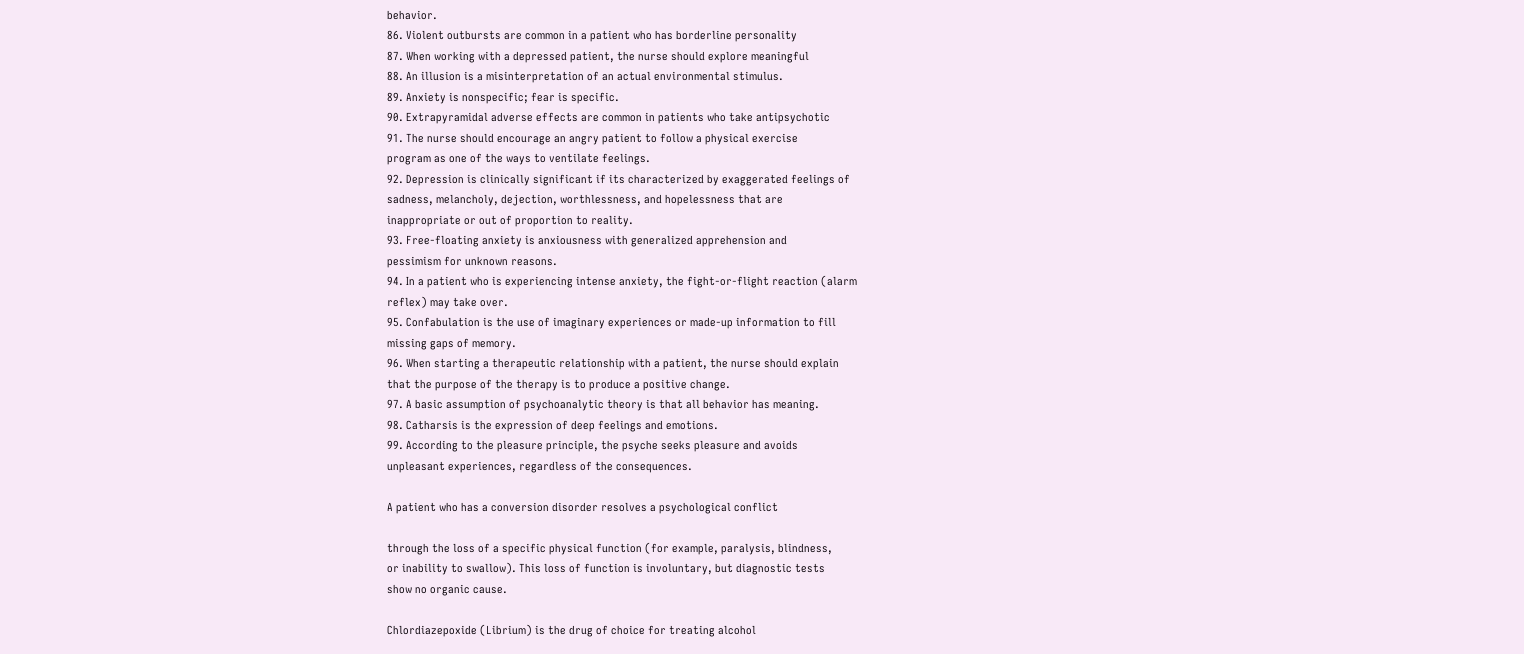behavior.
86. Violent outbursts are common in a patient who has borderline personality
87. When working with a depressed patient, the nurse should explore meaningful
88. An illusion is a misinterpretation of an actual environmental stimulus.
89. Anxiety is nonspecific; fear is specific.
90. Extrapyramidal adverse effects are common in patients who take antipsychotic
91. The nurse should encourage an angry patient to follow a physical exercise
program as one of the ways to ventilate feelings.
92. Depression is clinically significant if its characterized by exaggerated feelings of
sadness, melancholy, dejection, worthlessness, and hopelessness that are
inappropriate or out of proportion to reality.
93. Free-floating anxiety is anxiousness with generalized apprehension and
pessimism for unknown reasons.
94. In a patient who is experiencing intense anxiety, the fight-or-flight reaction (alarm
reflex) may take over.
95. Confabulation is the use of imaginary experiences or made-up information to fill
missing gaps of memory.
96. When starting a therapeutic relationship with a patient, the nurse should explain
that the purpose of the therapy is to produce a positive change.
97. A basic assumption of psychoanalytic theory is that all behavior has meaning.
98. Catharsis is the expression of deep feelings and emotions.
99. According to the pleasure principle, the psyche seeks pleasure and avoids
unpleasant experiences, regardless of the consequences.

A patient who has a conversion disorder resolves a psychological conflict

through the loss of a specific physical function (for example, paralysis, blindness,
or inability to swallow). This loss of function is involuntary, but diagnostic tests
show no organic cause.

Chlordiazepoxide (Librium) is the drug of choice for treating alcohol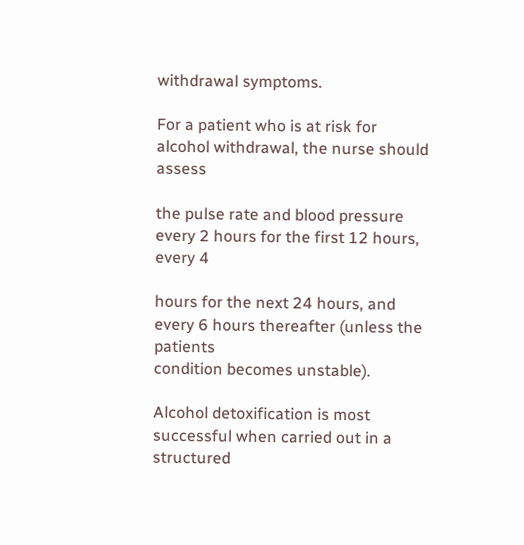withdrawal symptoms.

For a patient who is at risk for alcohol withdrawal, the nurse should assess

the pulse rate and blood pressure every 2 hours for the first 12 hours, every 4

hours for the next 24 hours, and every 6 hours thereafter (unless the patients
condition becomes unstable).

Alcohol detoxification is most successful when carried out in a structured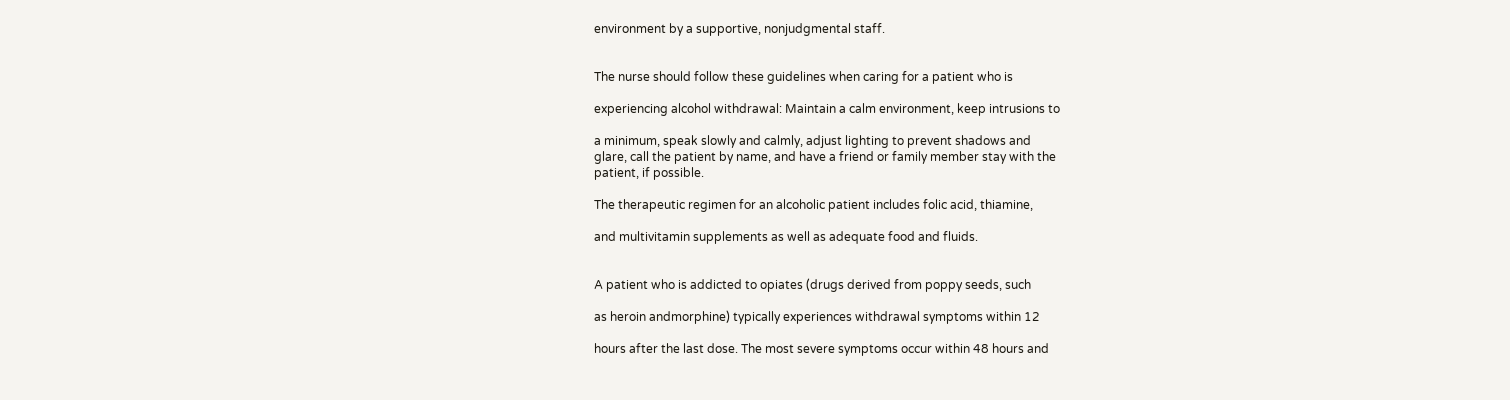environment by a supportive, nonjudgmental staff.


The nurse should follow these guidelines when caring for a patient who is

experiencing alcohol withdrawal: Maintain a calm environment, keep intrusions to

a minimum, speak slowly and calmly, adjust lighting to prevent shadows and
glare, call the patient by name, and have a friend or family member stay with the
patient, if possible.

The therapeutic regimen for an alcoholic patient includes folic acid, thiamine,

and multivitamin supplements as well as adequate food and fluids.


A patient who is addicted to opiates (drugs derived from poppy seeds, such

as heroin andmorphine) typically experiences withdrawal symptoms within 12

hours after the last dose. The most severe symptoms occur within 48 hours and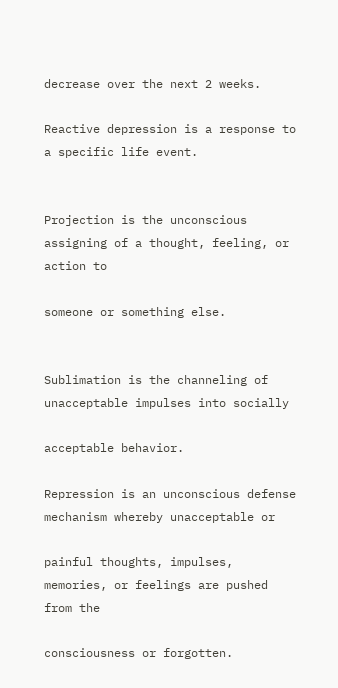decrease over the next 2 weeks.

Reactive depression is a response to a specific life event.


Projection is the unconscious assigning of a thought, feeling, or action to

someone or something else.


Sublimation is the channeling of unacceptable impulses into socially

acceptable behavior.

Repression is an unconscious defense mechanism whereby unacceptable or

painful thoughts, impulses, memories, or feelings are pushed from the

consciousness or forgotten.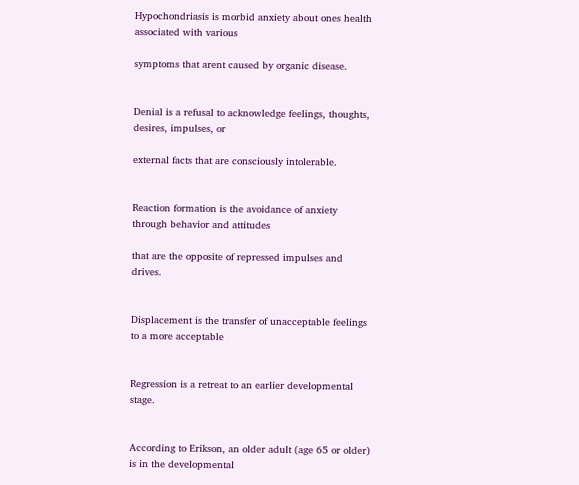Hypochondriasis is morbid anxiety about ones health associated with various

symptoms that arent caused by organic disease.


Denial is a refusal to acknowledge feelings, thoughts, desires, impulses, or

external facts that are consciously intolerable.


Reaction formation is the avoidance of anxiety through behavior and attitudes

that are the opposite of repressed impulses and drives.


Displacement is the transfer of unacceptable feelings to a more acceptable


Regression is a retreat to an earlier developmental stage.


According to Erikson, an older adult (age 65 or older) is in the developmental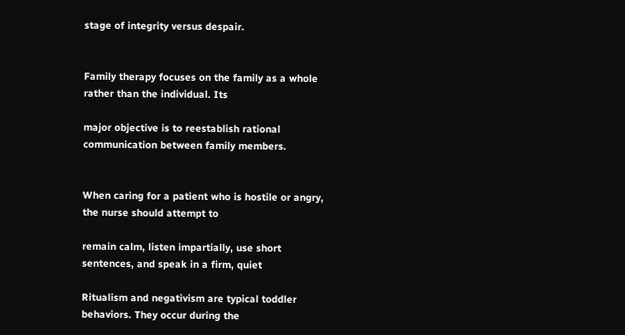stage of integrity versus despair.


Family therapy focuses on the family as a whole rather than the individual. Its

major objective is to reestablish rational communication between family members.


When caring for a patient who is hostile or angry, the nurse should attempt to

remain calm, listen impartially, use short sentences, and speak in a firm, quiet

Ritualism and negativism are typical toddler behaviors. They occur during the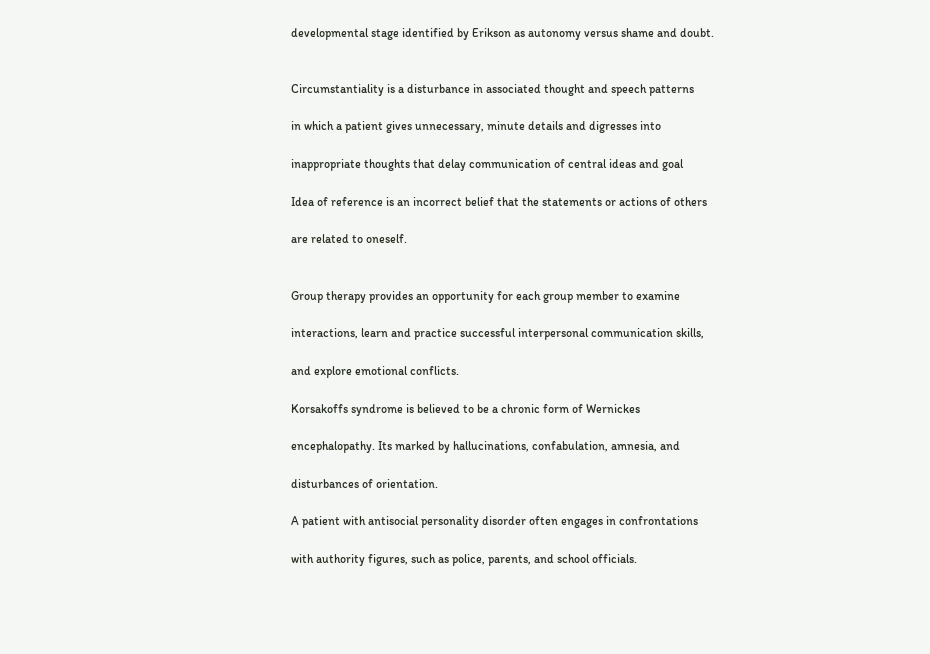developmental stage identified by Erikson as autonomy versus shame and doubt.


Circumstantiality is a disturbance in associated thought and speech patterns

in which a patient gives unnecessary, minute details and digresses into

inappropriate thoughts that delay communication of central ideas and goal

Idea of reference is an incorrect belief that the statements or actions of others

are related to oneself.


Group therapy provides an opportunity for each group member to examine

interactions, learn and practice successful interpersonal communication skills,

and explore emotional conflicts.

Korsakoffs syndrome is believed to be a chronic form of Wernickes

encephalopathy. Its marked by hallucinations, confabulation, amnesia, and

disturbances of orientation.

A patient with antisocial personality disorder often engages in confrontations

with authority figures, such as police, parents, and school officials.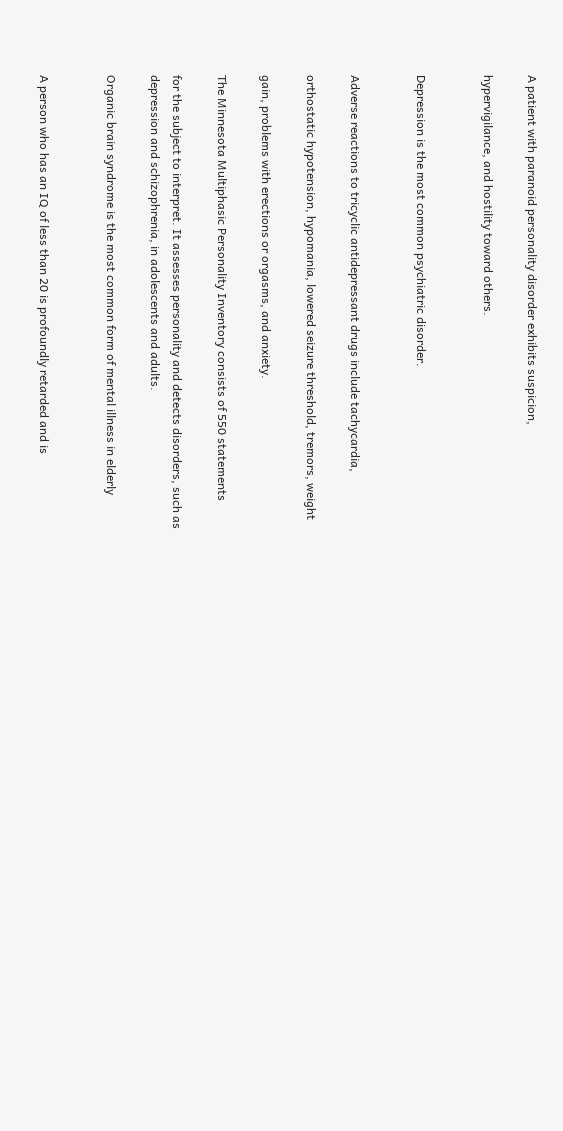A patient with paranoid personality disorder exhibits suspicion,

hypervigilance, and hostility toward others.


Depression is the most common psychiatric disorder.


Adverse reactions to tricyclic antidepressant drugs include tachycardia,

orthostatic hypotension, hypomania, lowered seizure threshold, tremors, weight

gain, problems with erections or orgasms, and anxiety.

The Minnesota Multiphasic Personality Inventory consists of 550 statements

for the subject to interpret. It assesses personality and detects disorders, such as
depression and schizophrenia, in adolescents and adults.

Organic brain syndrome is the most common form of mental illness in elderly


A person who has an IQ of less than 20 is profoundly retarded and is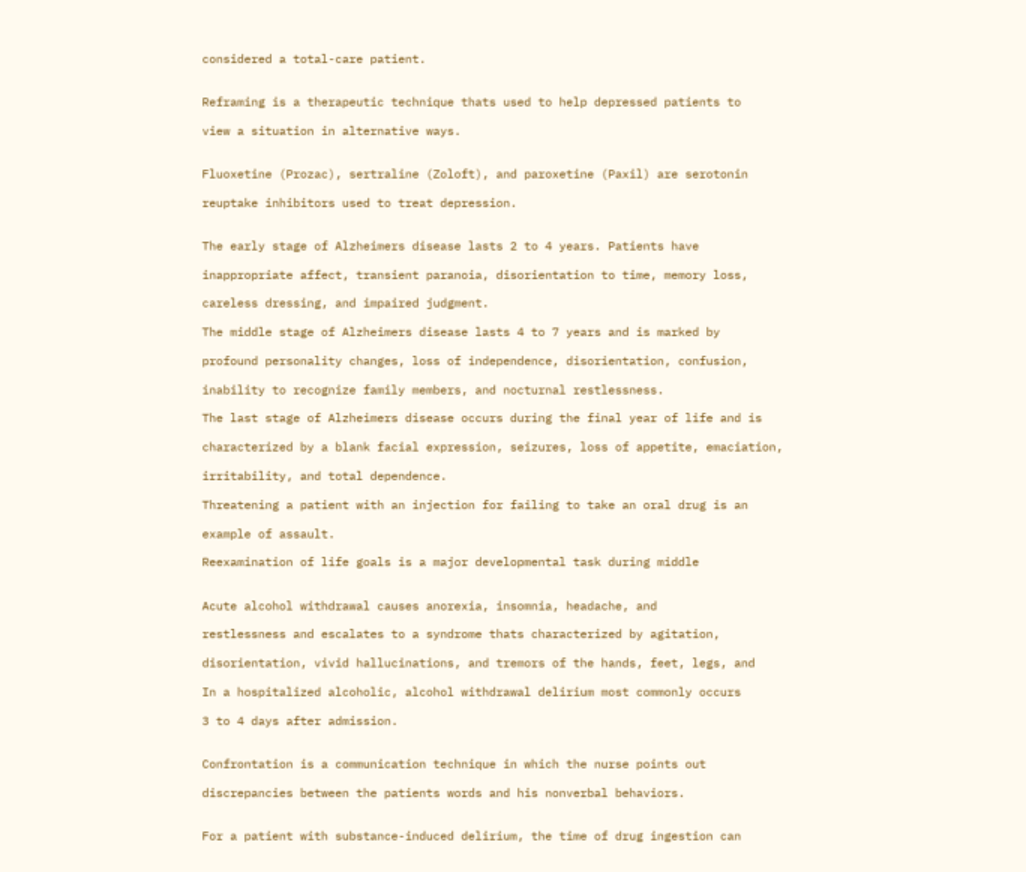considered a total-care patient.


Reframing is a therapeutic technique thats used to help depressed patients to

view a situation in alternative ways.


Fluoxetine (Prozac), sertraline (Zoloft), and paroxetine (Paxil) are serotonin

reuptake inhibitors used to treat depression.


The early stage of Alzheimers disease lasts 2 to 4 years. Patients have

inappropriate affect, transient paranoia, disorientation to time, memory loss,

careless dressing, and impaired judgment.

The middle stage of Alzheimers disease lasts 4 to 7 years and is marked by

profound personality changes, loss of independence, disorientation, confusion,

inability to recognize family members, and nocturnal restlessness.

The last stage of Alzheimers disease occurs during the final year of life and is

characterized by a blank facial expression, seizures, loss of appetite, emaciation,

irritability, and total dependence.

Threatening a patient with an injection for failing to take an oral drug is an

example of assault.

Reexamination of life goals is a major developmental task during middle


Acute alcohol withdrawal causes anorexia, insomnia, headache, and

restlessness and escalates to a syndrome thats characterized by agitation,

disorientation, vivid hallucinations, and tremors of the hands, feet, legs, and

In a hospitalized alcoholic, alcohol withdrawal delirium most commonly occurs

3 to 4 days after admission.


Confrontation is a communication technique in which the nurse points out

discrepancies between the patients words and his nonverbal behaviors.


For a patient with substance-induced delirium, the time of drug ingestion can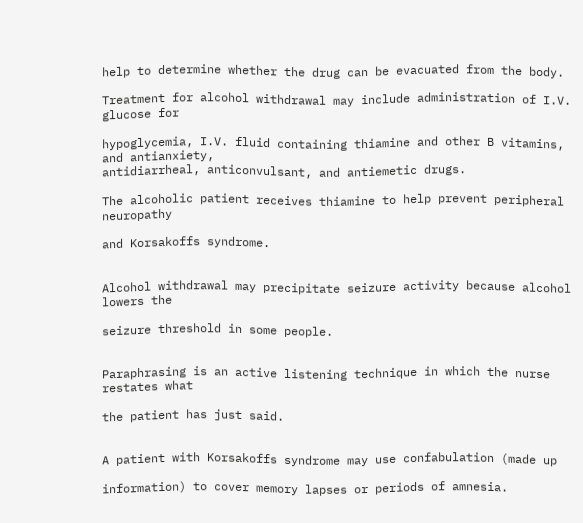help to determine whether the drug can be evacuated from the body.

Treatment for alcohol withdrawal may include administration of I.V. glucose for

hypoglycemia, I.V. fluid containing thiamine and other B vitamins, and antianxiety,
antidiarrheal, anticonvulsant, and antiemetic drugs.

The alcoholic patient receives thiamine to help prevent peripheral neuropathy

and Korsakoffs syndrome.


Alcohol withdrawal may precipitate seizure activity because alcohol lowers the

seizure threshold in some people.


Paraphrasing is an active listening technique in which the nurse restates what

the patient has just said.


A patient with Korsakoffs syndrome may use confabulation (made up

information) to cover memory lapses or periods of amnesia.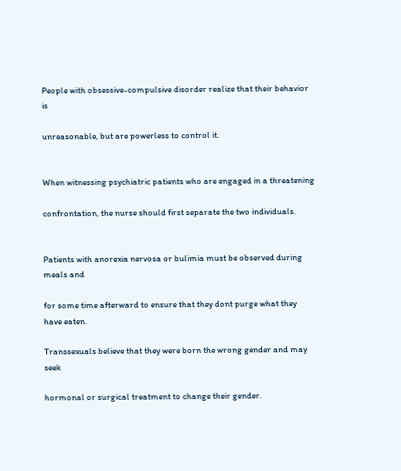People with obsessive-compulsive disorder realize that their behavior is

unreasonable, but are powerless to control it.


When witnessing psychiatric patients who are engaged in a threatening

confrontation, the nurse should first separate the two individuals.


Patients with anorexia nervosa or bulimia must be observed during meals and

for some time afterward to ensure that they dont purge what they have eaten.

Transsexuals believe that they were born the wrong gender and may seek

hormonal or surgical treatment to change their gender.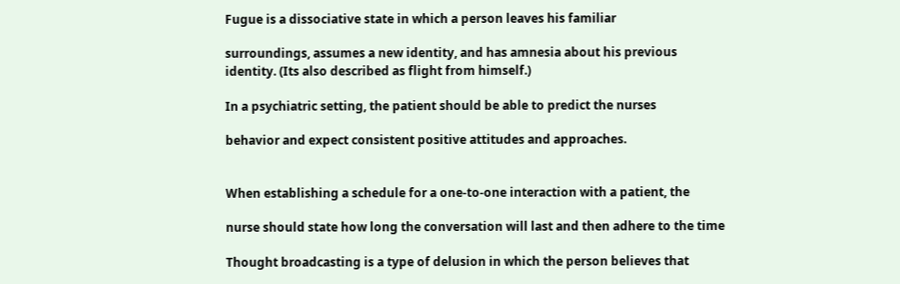Fugue is a dissociative state in which a person leaves his familiar

surroundings, assumes a new identity, and has amnesia about his previous
identity. (Its also described as flight from himself.)

In a psychiatric setting, the patient should be able to predict the nurses

behavior and expect consistent positive attitudes and approaches.


When establishing a schedule for a one-to-one interaction with a patient, the

nurse should state how long the conversation will last and then adhere to the time

Thought broadcasting is a type of delusion in which the person believes that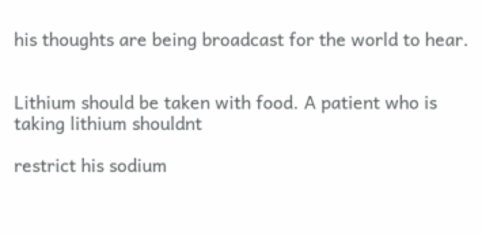his thoughts are being broadcast for the world to hear.


Lithium should be taken with food. A patient who is taking lithium shouldnt

restrict his sodium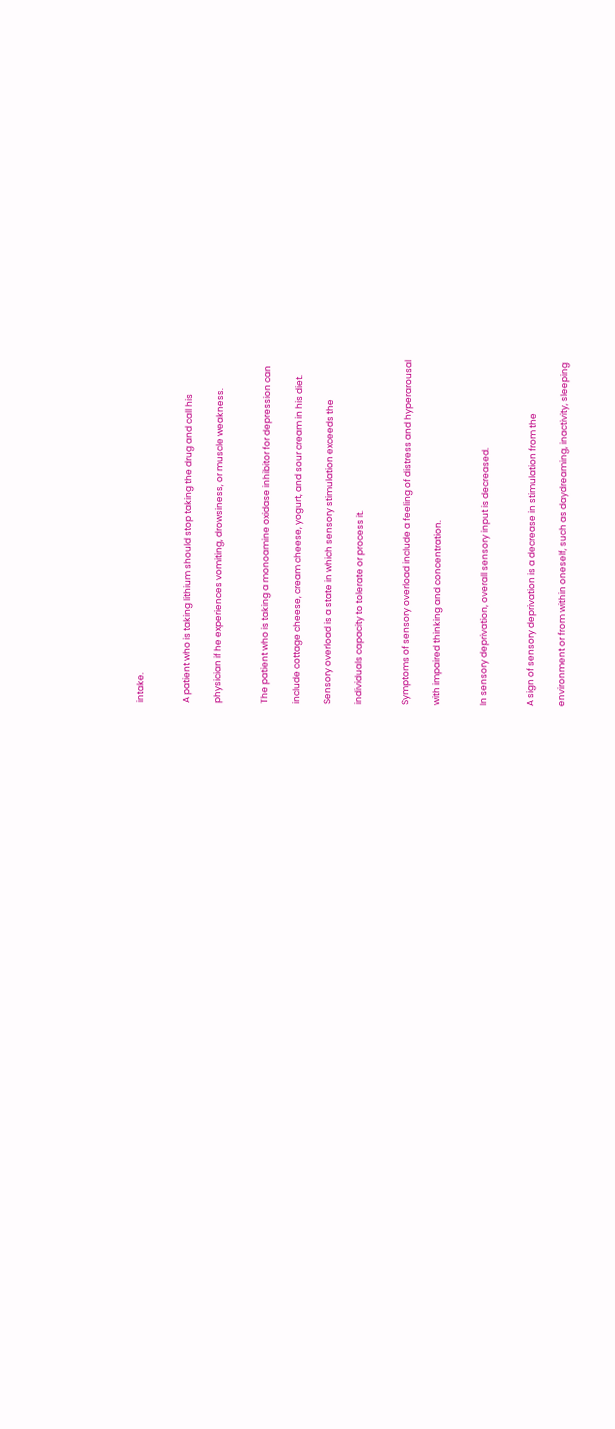intake.


A patient who is taking lithium should stop taking the drug and call his

physician if he experiences vomiting, drowsiness, or muscle weakness.


The patient who is taking a monoamine oxidase inhibitor for depression can

include cottage cheese, cream cheese, yogurt, and sour cream in his diet.

Sensory overload is a state in which sensory stimulation exceeds the

individuals capacity to tolerate or process it.


Symptoms of sensory overload include a feeling of distress and hyperarousal

with impaired thinking and concentration.


In sensory deprivation, overall sensory input is decreased.


A sign of sensory deprivation is a decrease in stimulation from the

environment or from within oneself, such as daydreaming, inactivity, sleeping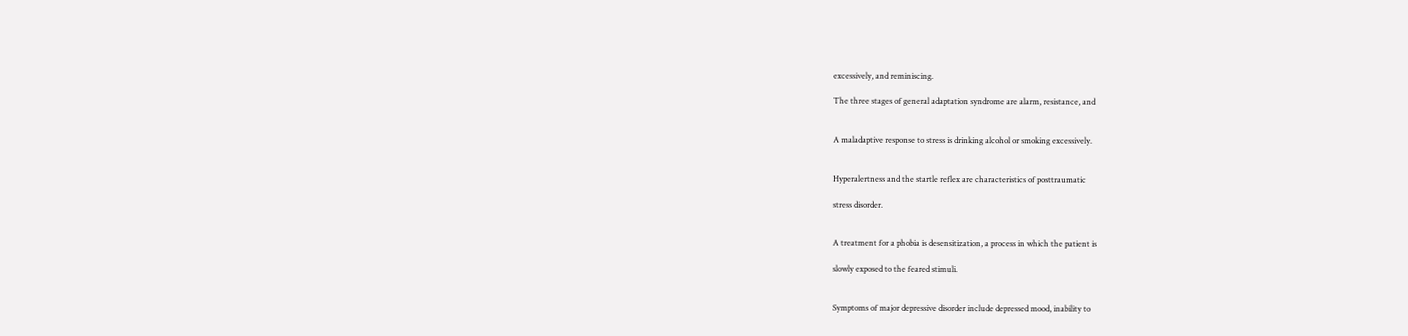excessively, and reminiscing.

The three stages of general adaptation syndrome are alarm, resistance, and


A maladaptive response to stress is drinking alcohol or smoking excessively.


Hyperalertness and the startle reflex are characteristics of posttraumatic

stress disorder.


A treatment for a phobia is desensitization, a process in which the patient is

slowly exposed to the feared stimuli.


Symptoms of major depressive disorder include depressed mood, inability to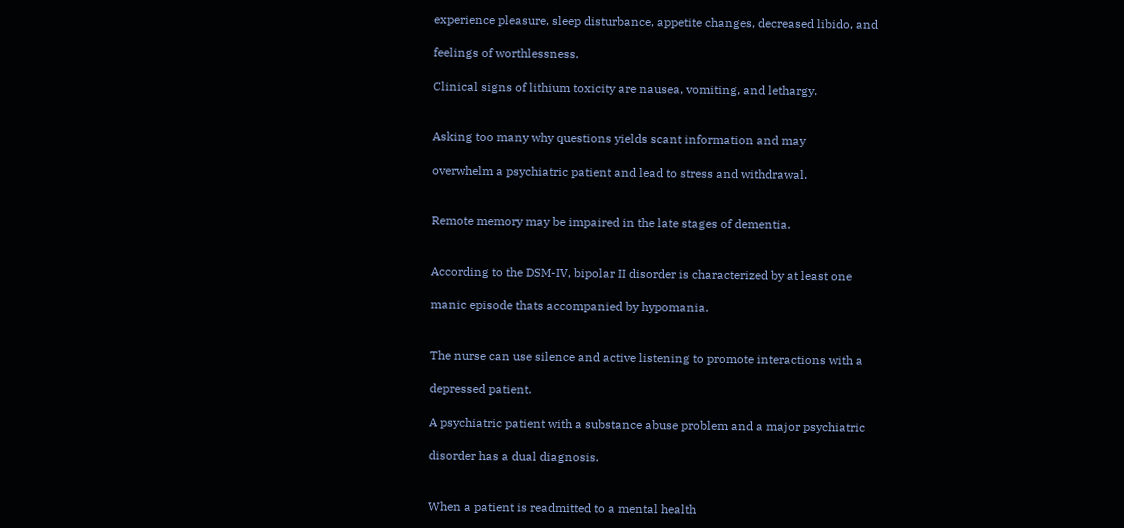experience pleasure, sleep disturbance, appetite changes, decreased libido, and

feelings of worthlessness.

Clinical signs of lithium toxicity are nausea, vomiting, and lethargy.


Asking too many why questions yields scant information and may

overwhelm a psychiatric patient and lead to stress and withdrawal.


Remote memory may be impaired in the late stages of dementia.


According to the DSM-IV, bipolar II disorder is characterized by at least one

manic episode thats accompanied by hypomania.


The nurse can use silence and active listening to promote interactions with a

depressed patient.

A psychiatric patient with a substance abuse problem and a major psychiatric

disorder has a dual diagnosis.


When a patient is readmitted to a mental health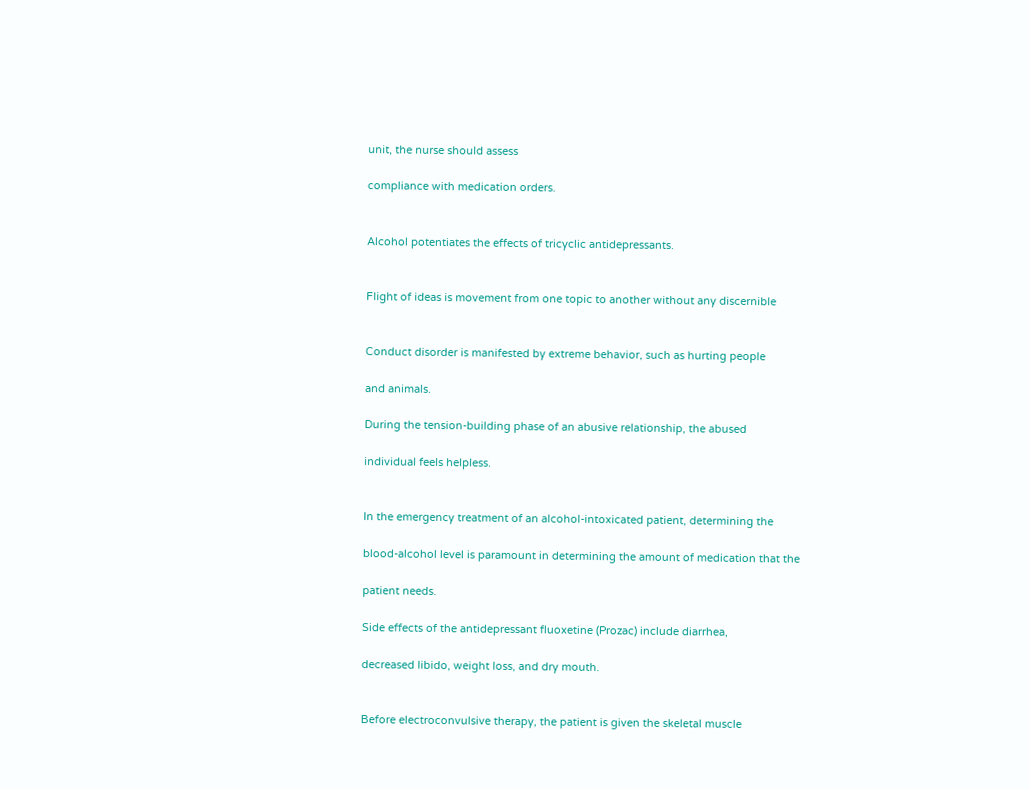unit, the nurse should assess

compliance with medication orders.


Alcohol potentiates the effects of tricyclic antidepressants.


Flight of ideas is movement from one topic to another without any discernible


Conduct disorder is manifested by extreme behavior, such as hurting people

and animals.

During the tension-building phase of an abusive relationship, the abused

individual feels helpless.


In the emergency treatment of an alcohol-intoxicated patient, determining the

blood-alcohol level is paramount in determining the amount of medication that the

patient needs.

Side effects of the antidepressant fluoxetine (Prozac) include diarrhea,

decreased libido, weight loss, and dry mouth.


Before electroconvulsive therapy, the patient is given the skeletal muscle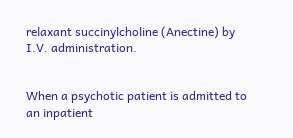relaxant succinylcholine (Anectine) by I.V. administration.


When a psychotic patient is admitted to an inpatient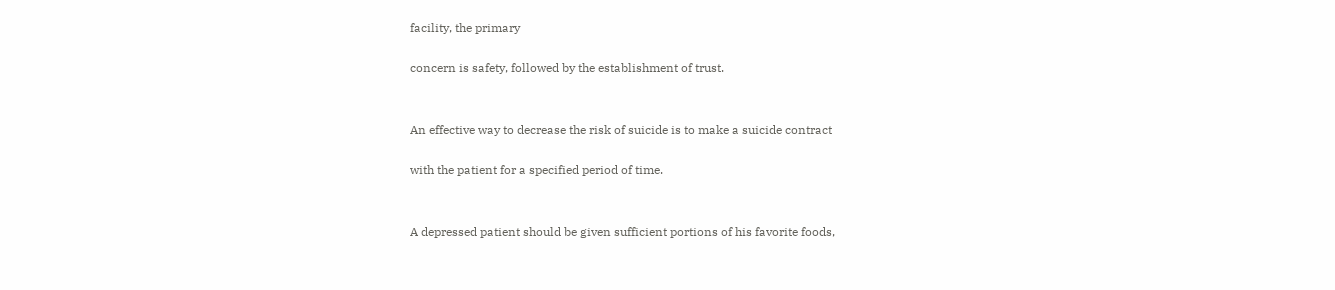facility, the primary

concern is safety, followed by the establishment of trust.


An effective way to decrease the risk of suicide is to make a suicide contract

with the patient for a specified period of time.


A depressed patient should be given sufficient portions of his favorite foods,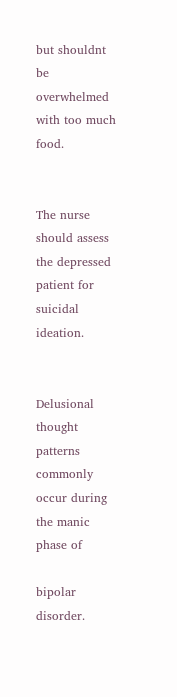but shouldnt be overwhelmed with too much food.


The nurse should assess the depressed patient for suicidal ideation.


Delusional thought patterns commonly occur during the manic phase of

bipolar disorder.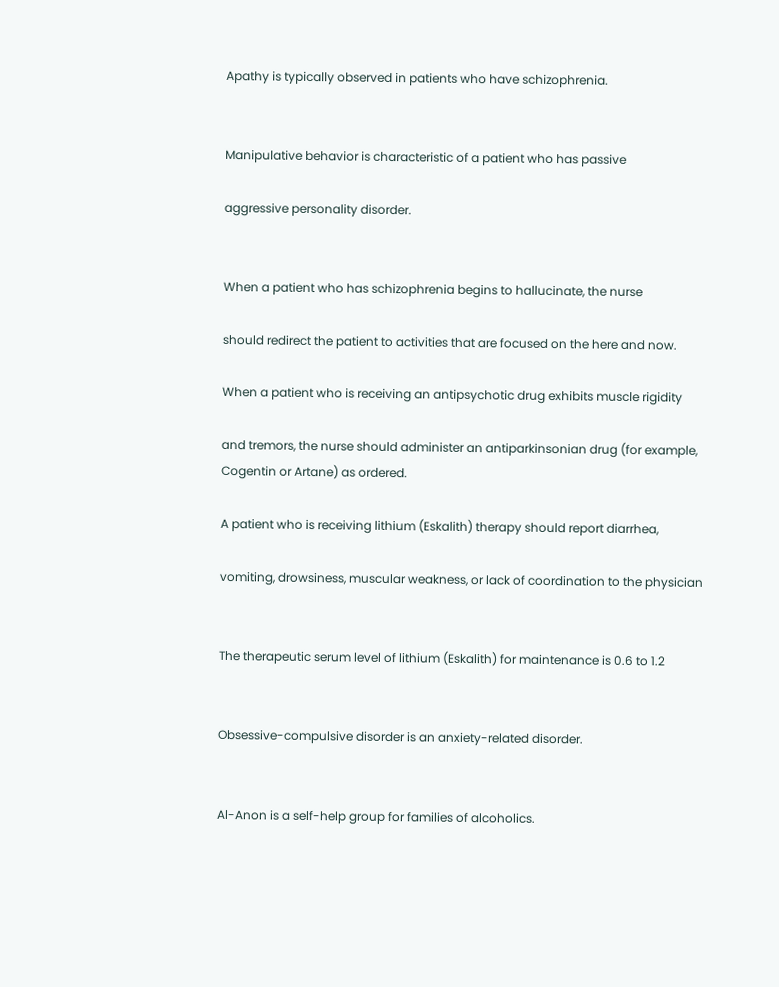Apathy is typically observed in patients who have schizophrenia.


Manipulative behavior is characteristic of a patient who has passive

aggressive personality disorder.


When a patient who has schizophrenia begins to hallucinate, the nurse

should redirect the patient to activities that are focused on the here and now.

When a patient who is receiving an antipsychotic drug exhibits muscle rigidity

and tremors, the nurse should administer an antiparkinsonian drug (for example,
Cogentin or Artane) as ordered.

A patient who is receiving lithium (Eskalith) therapy should report diarrhea,

vomiting, drowsiness, muscular weakness, or lack of coordination to the physician


The therapeutic serum level of lithium (Eskalith) for maintenance is 0.6 to 1.2


Obsessive-compulsive disorder is an anxiety-related disorder.


Al-Anon is a self-help group for families of alcoholics.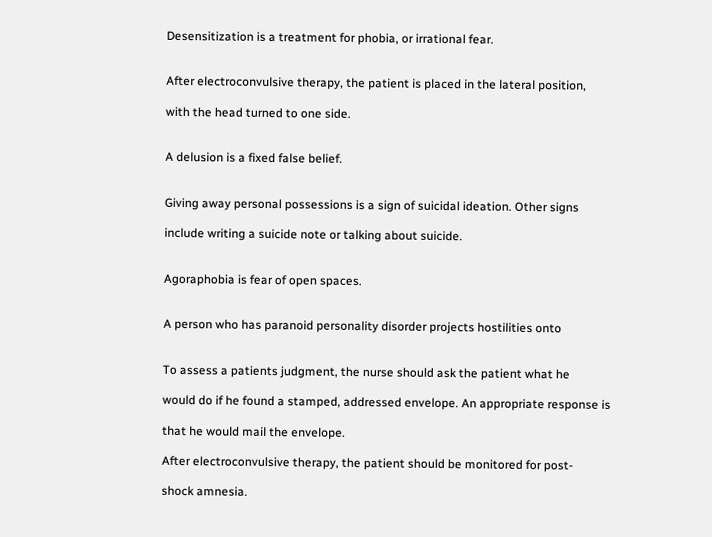Desensitization is a treatment for phobia, or irrational fear.


After electroconvulsive therapy, the patient is placed in the lateral position,

with the head turned to one side.


A delusion is a fixed false belief.


Giving away personal possessions is a sign of suicidal ideation. Other signs

include writing a suicide note or talking about suicide.


Agoraphobia is fear of open spaces.


A person who has paranoid personality disorder projects hostilities onto


To assess a patients judgment, the nurse should ask the patient what he

would do if he found a stamped, addressed envelope. An appropriate response is

that he would mail the envelope.

After electroconvulsive therapy, the patient should be monitored for post-

shock amnesia.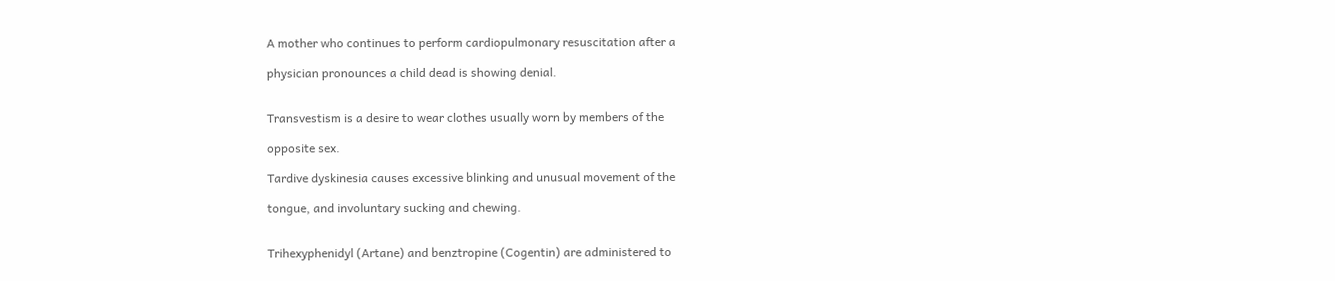A mother who continues to perform cardiopulmonary resuscitation after a

physician pronounces a child dead is showing denial.


Transvestism is a desire to wear clothes usually worn by members of the

opposite sex.

Tardive dyskinesia causes excessive blinking and unusual movement of the

tongue, and involuntary sucking and chewing.


Trihexyphenidyl (Artane) and benztropine (Cogentin) are administered to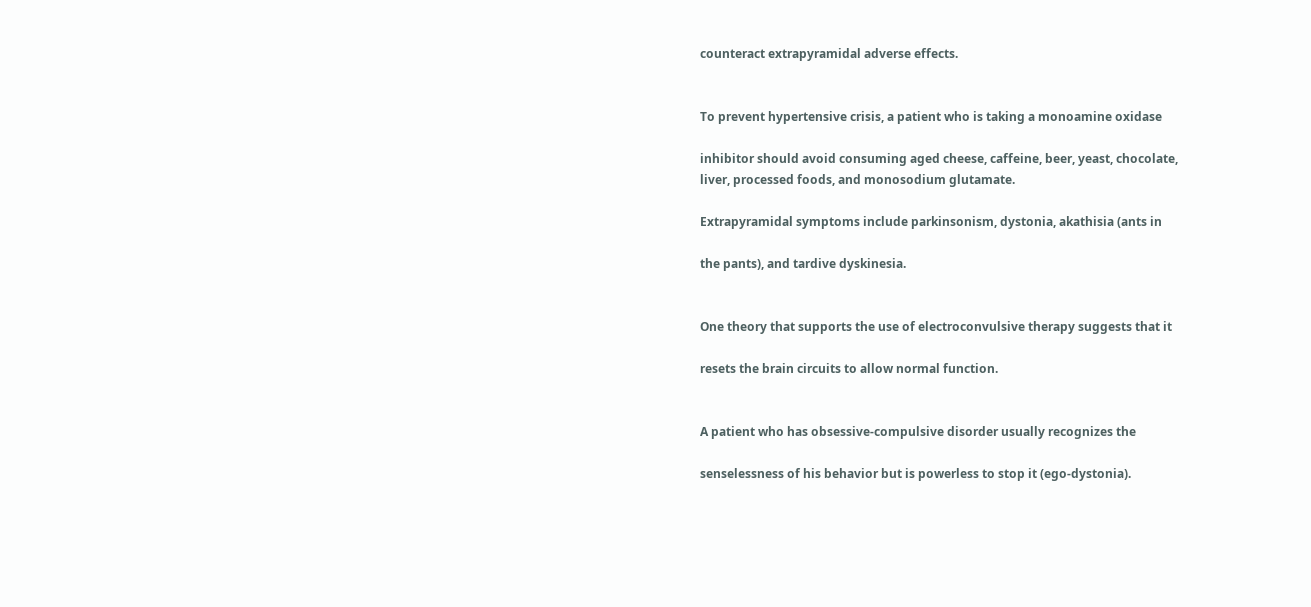counteract extrapyramidal adverse effects.


To prevent hypertensive crisis, a patient who is taking a monoamine oxidase

inhibitor should avoid consuming aged cheese, caffeine, beer, yeast, chocolate,
liver, processed foods, and monosodium glutamate.

Extrapyramidal symptoms include parkinsonism, dystonia, akathisia (ants in

the pants), and tardive dyskinesia.


One theory that supports the use of electroconvulsive therapy suggests that it

resets the brain circuits to allow normal function.


A patient who has obsessive-compulsive disorder usually recognizes the

senselessness of his behavior but is powerless to stop it (ego-dystonia).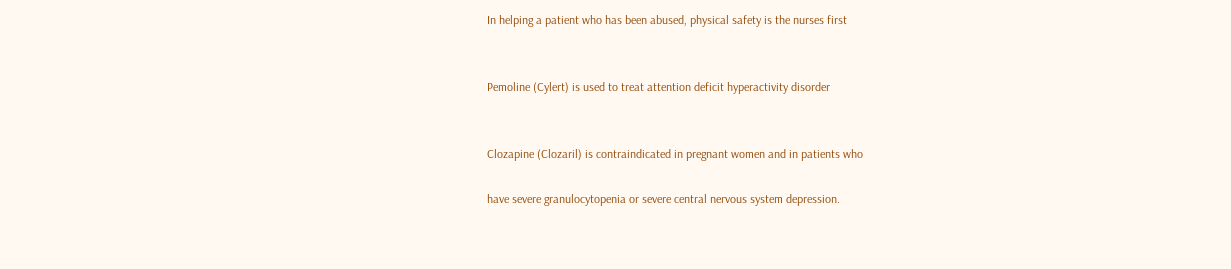In helping a patient who has been abused, physical safety is the nurses first


Pemoline (Cylert) is used to treat attention deficit hyperactivity disorder


Clozapine (Clozaril) is contraindicated in pregnant women and in patients who

have severe granulocytopenia or severe central nervous system depression.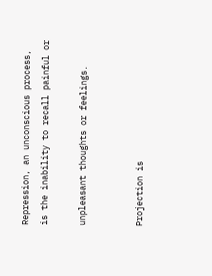Repression, an unconscious process, is the inability to recall painful or

unpleasant thoughts or feelings.


Projection is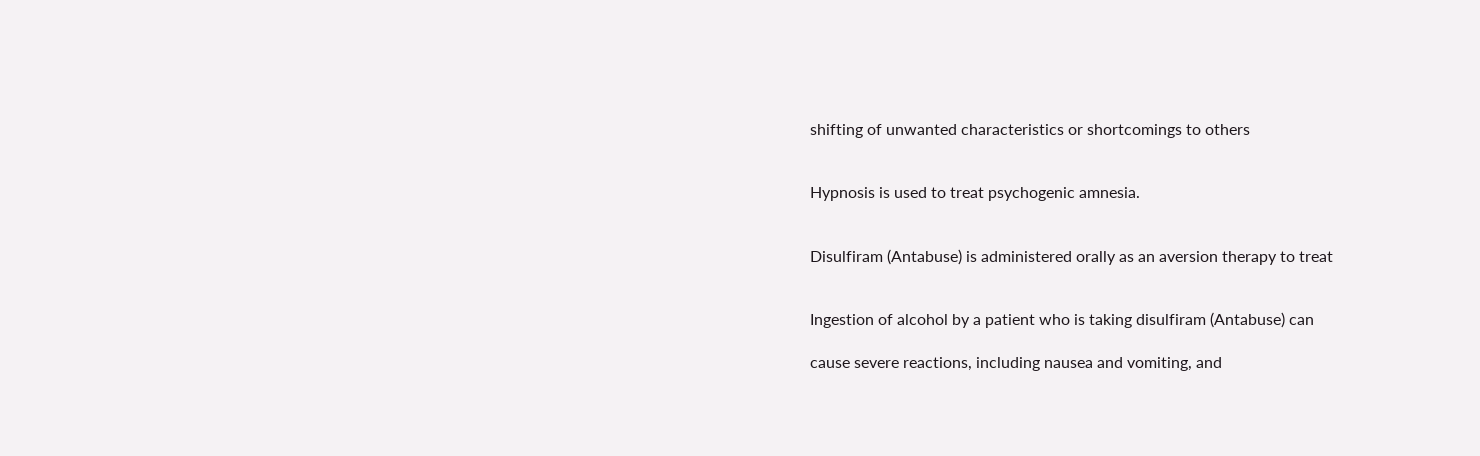shifting of unwanted characteristics or shortcomings to others


Hypnosis is used to treat psychogenic amnesia.


Disulfiram (Antabuse) is administered orally as an aversion therapy to treat


Ingestion of alcohol by a patient who is taking disulfiram (Antabuse) can

cause severe reactions, including nausea and vomiting, and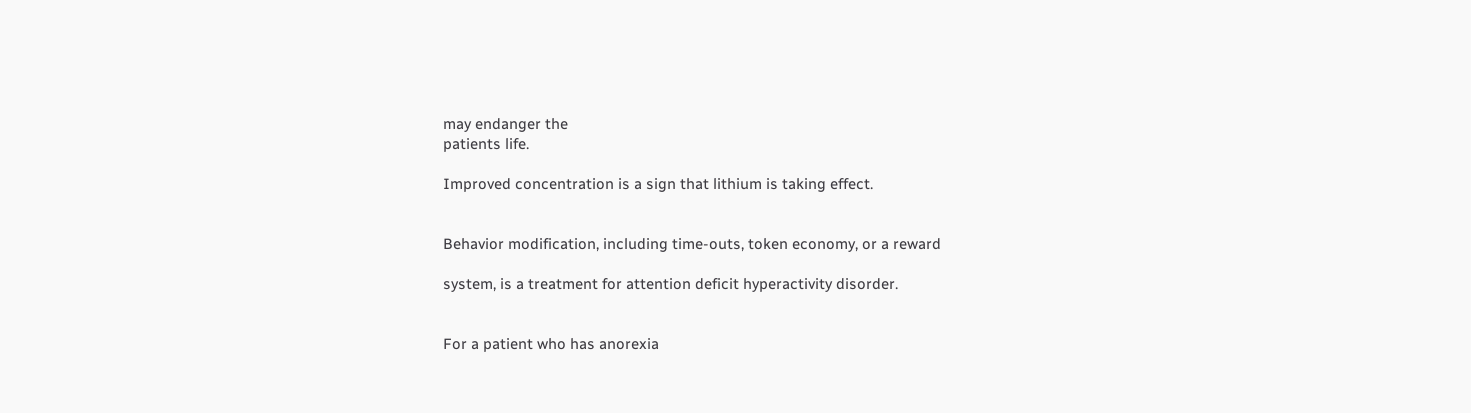may endanger the
patients life.

Improved concentration is a sign that lithium is taking effect.


Behavior modification, including time-outs, token economy, or a reward

system, is a treatment for attention deficit hyperactivity disorder.


For a patient who has anorexia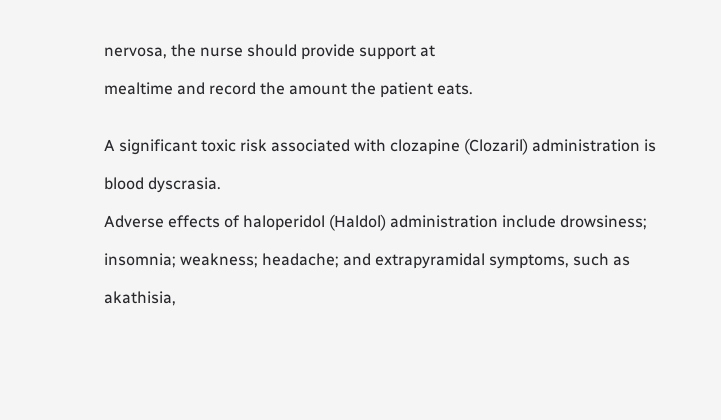nervosa, the nurse should provide support at

mealtime and record the amount the patient eats.


A significant toxic risk associated with clozapine (Clozaril) administration is

blood dyscrasia.

Adverse effects of haloperidol (Haldol) administration include drowsiness;

insomnia; weakness; headache; and extrapyramidal symptoms, such as

akathisia,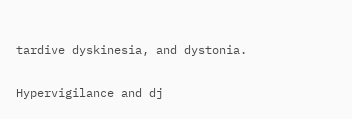tardive dyskinesia, and dystonia.

Hypervigilance and dj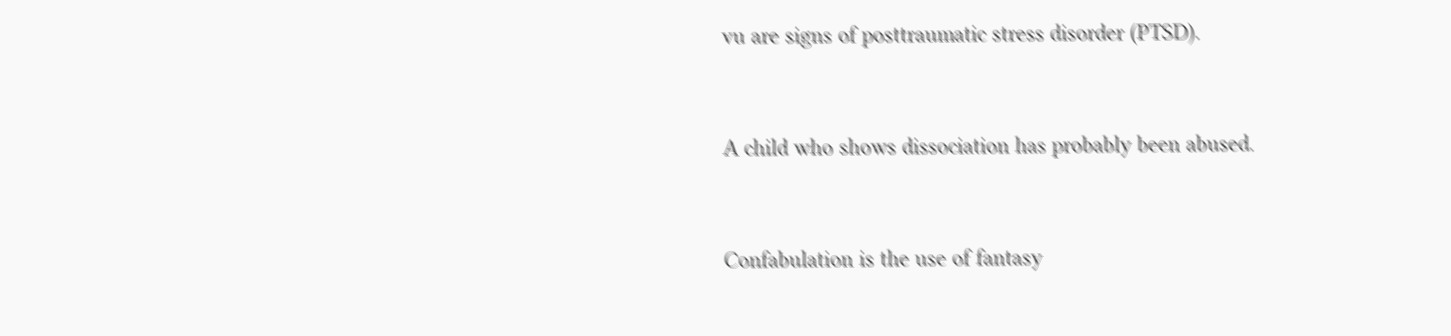vu are signs of posttraumatic stress disorder (PTSD).


A child who shows dissociation has probably been abused.


Confabulation is the use of fantasy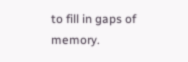to fill in gaps of memory.